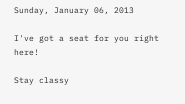Sunday, January 06, 2013

I've got a seat for you right here!

Stay classy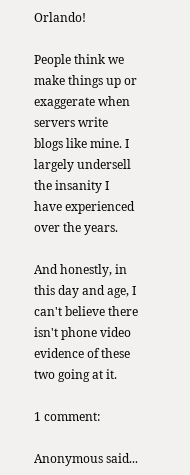Orlando!

People think we make things up or exaggerate when servers write blogs like mine. I largely undersell the insanity I have experienced over the years.

And honestly, in this day and age, I can't believe there isn't phone video evidence of these two going at it.

1 comment:

Anonymous said...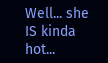Well... she IS kinda hot...